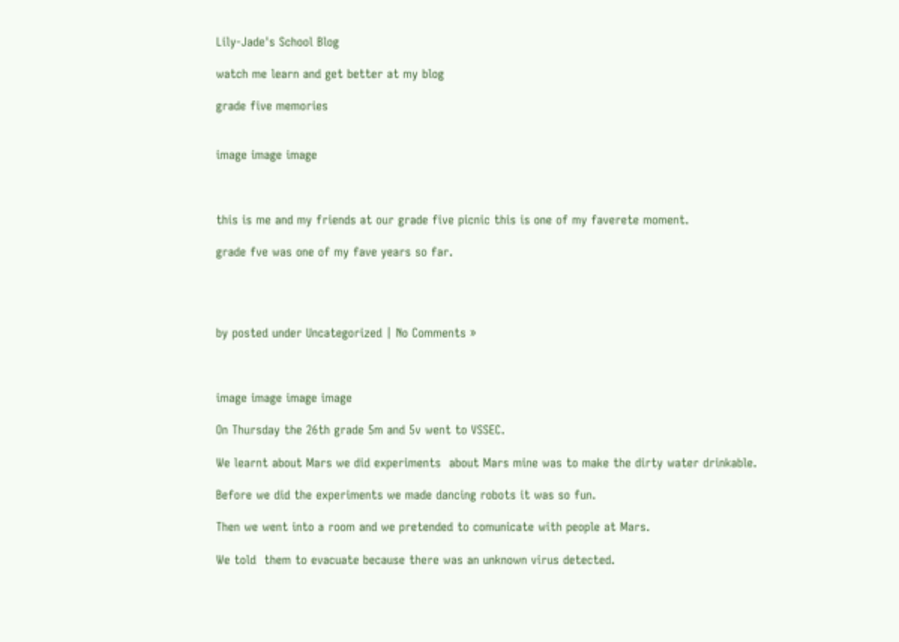Lily-Jade's School Blog

watch me learn and get better at my blog

grade five memories


image image image



this is me and my friends at our grade five picnic this is one of my faverete moment.

grade fve was one of my fave years so far.




by posted under Uncategorized | No Comments »



image image image image

On Thursday the 26th grade 5m and 5v went to VSSEC.

We learnt about Mars we did experiments  about Mars mine was to make the dirty water drinkable.

Before we did the experiments we made dancing robots it was so fun.

Then we went into a room and we pretended to comunicate with people at Mars.

We told  them to evacuate because there was an unknown virus detected.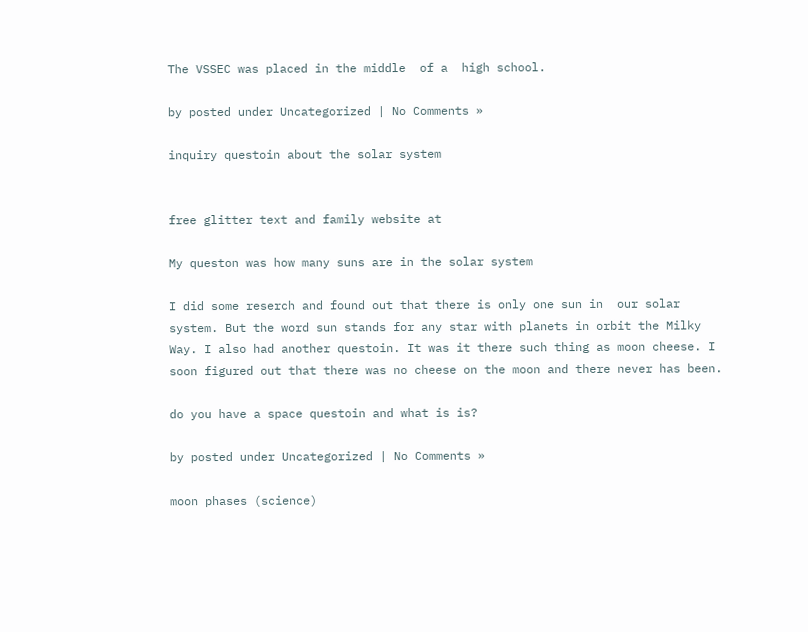The VSSEC was placed in the middle  of a  high school.

by posted under Uncategorized | No Comments »

inquiry questoin about the solar system


free glitter text and family website at

My queston was how many suns are in the solar system

I did some reserch and found out that there is only one sun in  our solar system. But the word sun stands for any star with planets in orbit the Milky Way. I also had another questoin. It was it there such thing as moon cheese. I soon figured out that there was no cheese on the moon and there never has been.

do you have a space questoin and what is is?

by posted under Uncategorized | No Comments »

moon phases (science)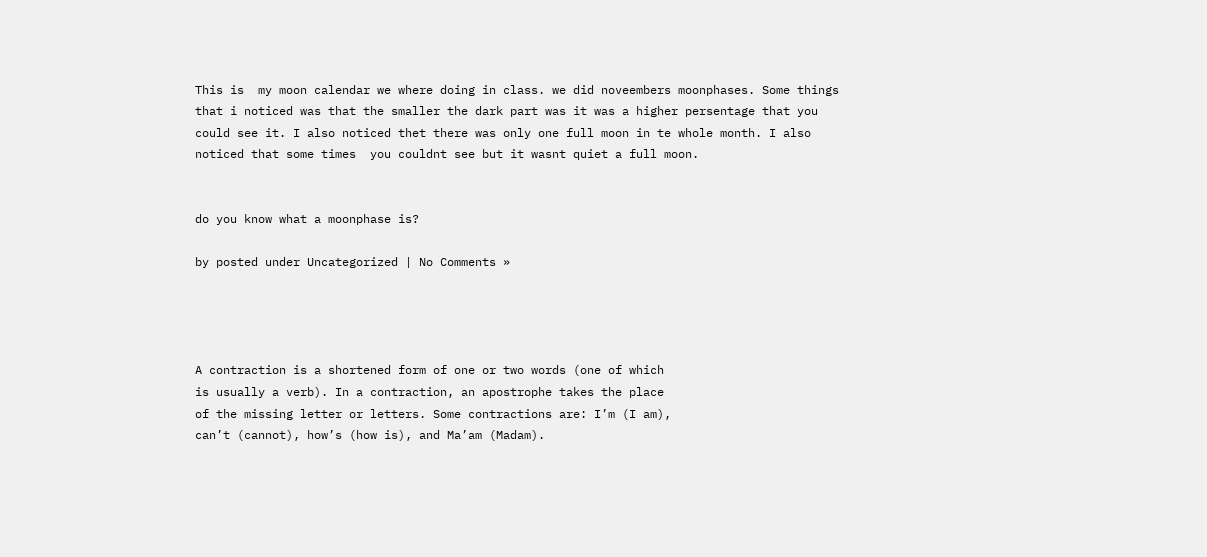This is  my moon calendar we where doing in class. we did noveembers moonphases. Some things that i noticed was that the smaller the dark part was it was a higher persentage that you could see it. I also noticed thet there was only one full moon in te whole month. I also noticed that some times  you couldnt see but it wasnt quiet a full moon.


do you know what a moonphase is?

by posted under Uncategorized | No Comments »




A contraction is a shortened form of one or two words (one of which
is usually a verb). In a contraction, an apostrophe takes the place
of the missing letter or letters. Some contractions are: I’m (I am),
can’t (cannot), how’s (how is), and Ma’am (Madam).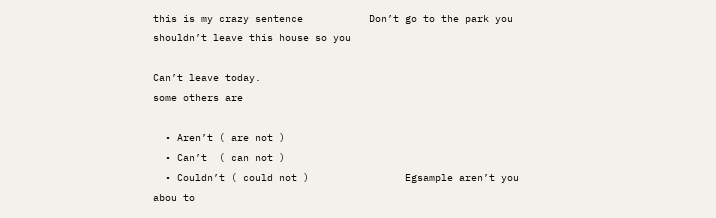this is my crazy sentence           Don’t go to the park you shouldn’t leave this house so you

Can’t leave today.
some others are

  • Aren’t ( are not )
  • Can’t  ( can not )
  • Couldn’t ( could not )                Egsample aren’t you abou to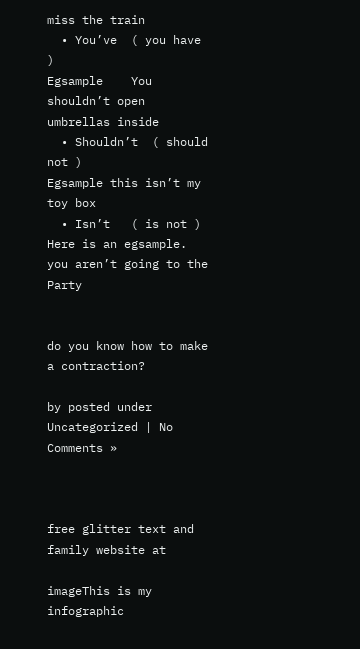miss the train
  • You’ve  ( you have )                     Egsample    You shouldn’t open umbrellas inside
  • Shouldn’t  ( should not )           Egsample this isn’t my toy box
  • Isn’t   ( is not )                           Here is an egsample.   you aren’t going to the Party


do you know how to make a contraction?

by posted under Uncategorized | No Comments »



free glitter text and family website at

imageThis is my infographic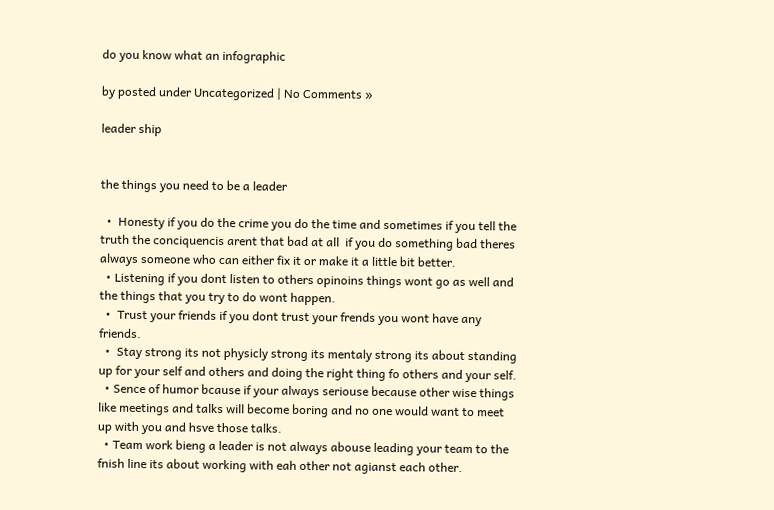do you know what an infographic

by posted under Uncategorized | No Comments »

leader ship


the things you need to be a leader

  •  Honesty if you do the crime you do the time and sometimes if you tell the truth the conciquencis arent that bad at all  if you do something bad theres always someone who can either fix it or make it a little bit better.
  • Listening if you dont listen to others opinoins things wont go as well and the things that you try to do wont happen.
  •  Trust your friends if you dont trust your frends you wont have any friends.
  •  Stay strong its not physicly strong its mentaly strong its about standing up for your self and others and doing the right thing fo others and your self.
  • Sence of humor bcause if your always seriouse because other wise things like meetings and talks will become boring and no one would want to meet up with you and hsve those talks.
  • Team work bieng a leader is not always abouse leading your team to the fnish line its about working with eah other not agianst each other.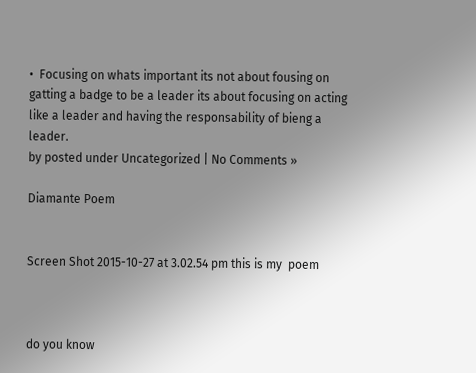•  Focusing on whats important its not about fousing on gatting a badge to be a leader its about focusing on acting like a leader and having the responsability of bieng a leader.
by posted under Uncategorized | No Comments »

Diamante Poem


Screen Shot 2015-10-27 at 3.02.54 pm this is my  poem



do you know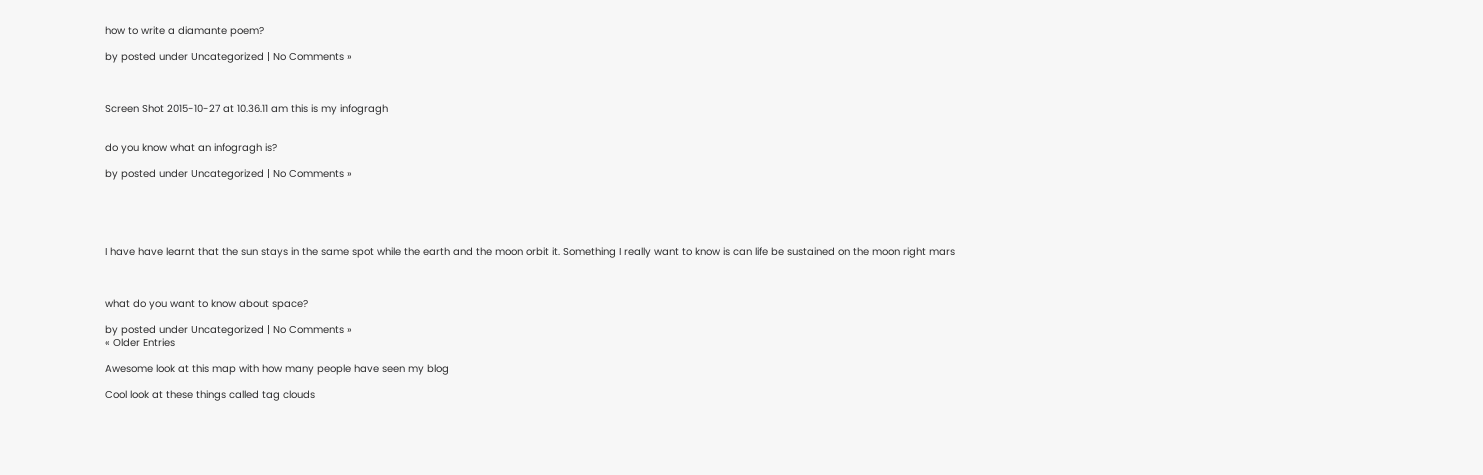how to write a diamante poem?

by posted under Uncategorized | No Comments »



Screen Shot 2015-10-27 at 10.36.11 am this is my infogragh


do you know what an infogragh is?

by posted under Uncategorized | No Comments »





I have have learnt that the sun stays in the same spot while the earth and the moon orbit it. Something I really want to know is can life be sustained on the moon right mars



what do you want to know about space?

by posted under Uncategorized | No Comments »
« Older Entries

Awesome look at this map with how many people have seen my blog

Cool look at these things called tag clouds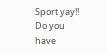Sport yay!! Do you have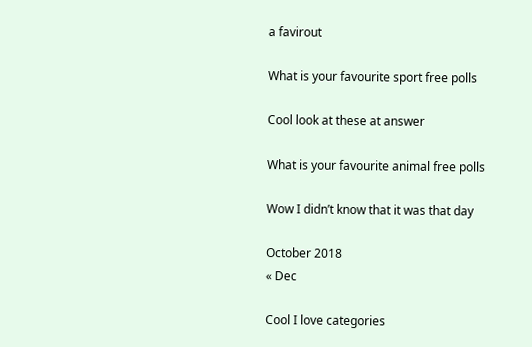a favirout

What is your favourite sport free polls

Cool look at these at answer

What is your favourite animal free polls

Wow I didn’t know that it was that day

October 2018
« Dec

Cool I love categories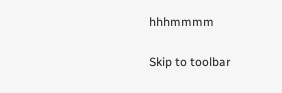hhhmmmm

Skip to toolbar